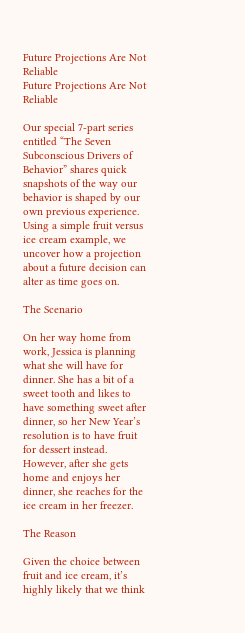Future Projections Are Not Reliable
Future Projections Are Not Reliable

Our special 7-part series entitled “The Seven Subconscious Drivers of Behavior” shares quick snapshots of the way our behavior is shaped by our own previous experience. Using a simple fruit versus ice cream example, we uncover how a projection about a future decision can alter as time goes on.

The Scenario

On her way home from work, Jessica is planning what she will have for dinner. She has a bit of a sweet tooth and likes to have something sweet after dinner, so her New Year’s resolution is to have fruit for dessert instead. However, after she gets home and enjoys her dinner, she reaches for the ice cream in her freezer.

The Reason

Given the choice between fruit and ice cream, it’s highly likely that we think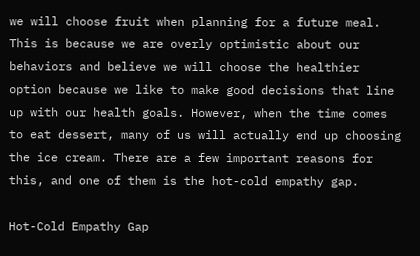we will choose fruit when planning for a future meal. This is because we are overly optimistic about our behaviors and believe we will choose the healthier option because we like to make good decisions that line up with our health goals. However, when the time comes to eat dessert, many of us will actually end up choosing the ice cream. There are a few important reasons for this, and one of them is the hot-cold empathy gap.

Hot-Cold Empathy Gap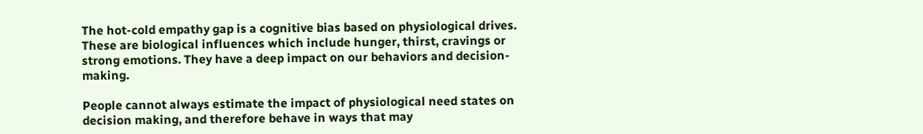The hot-cold empathy gap is a cognitive bias based on physiological drives. These are biological influences which include hunger, thirst, cravings or strong emotions. They have a deep impact on our behaviors and decision-making.

People cannot always estimate the impact of physiological need states on decision making, and therefore behave in ways that may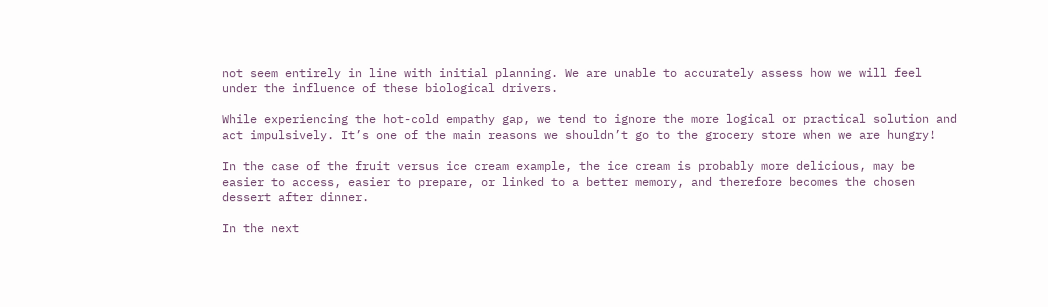not seem entirely in line with initial planning. We are unable to accurately assess how we will feel under the influence of these biological drivers.

While experiencing the hot-cold empathy gap, we tend to ignore the more logical or practical solution and act impulsively. It’s one of the main reasons we shouldn’t go to the grocery store when we are hungry!

In the case of the fruit versus ice cream example, the ice cream is probably more delicious, may be easier to access, easier to prepare, or linked to a better memory, and therefore becomes the chosen dessert after dinner.

In the next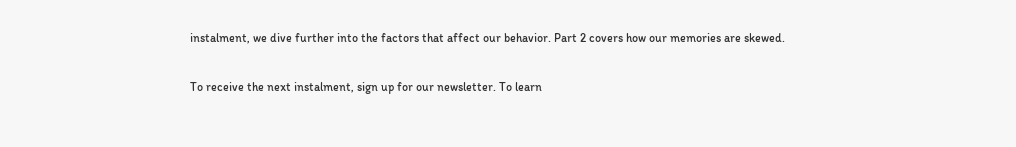instalment, we dive further into the factors that affect our behavior. Part 2 covers how our memories are skewed.

To receive the next instalment, sign up for our newsletter. To learn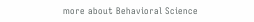more about Behavioral Science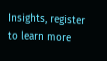Insights, register to learn more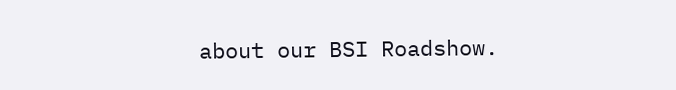about our BSI Roadshow.